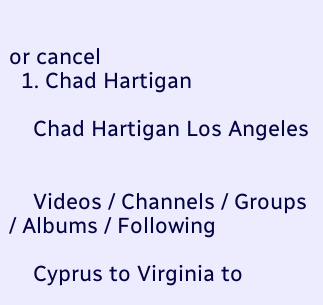or cancel
  1. Chad Hartigan

    Chad Hartigan Los Angeles


    Videos / Channels / Groups / Albums / Following

    Cyprus to Virginia to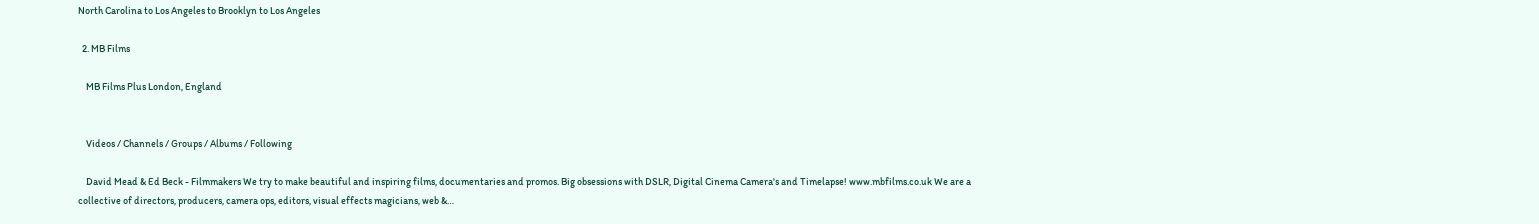North Carolina to Los Angeles to Brooklyn to Los Angeles

  2. MB Films

    MB Films Plus London, England


    Videos / Channels / Groups / Albums / Following

    David Mead & Ed Beck - Filmmakers We try to make beautiful and inspiring films, documentaries and promos. Big obsessions with DSLR, Digital Cinema Camera's and Timelapse! www.mbfilms.co.uk We are a collective of directors, producers, camera ops, editors, visual effects magicians, web &…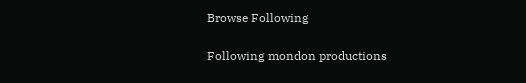Browse Following

Following mondon productions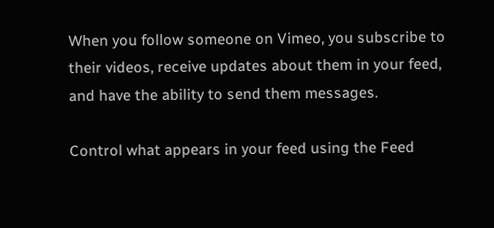When you follow someone on Vimeo, you subscribe to their videos, receive updates about them in your feed, and have the ability to send them messages.

Control what appears in your feed using the Feed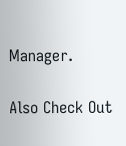Manager.

Also Check Out